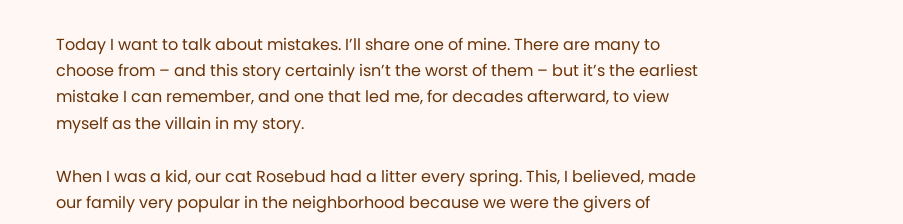Today I want to talk about mistakes. I’ll share one of mine. There are many to choose from – and this story certainly isn’t the worst of them – but it’s the earliest mistake I can remember, and one that led me, for decades afterward, to view myself as the villain in my story.

When I was a kid, our cat Rosebud had a litter every spring. This, I believed, made our family very popular in the neighborhood because we were the givers of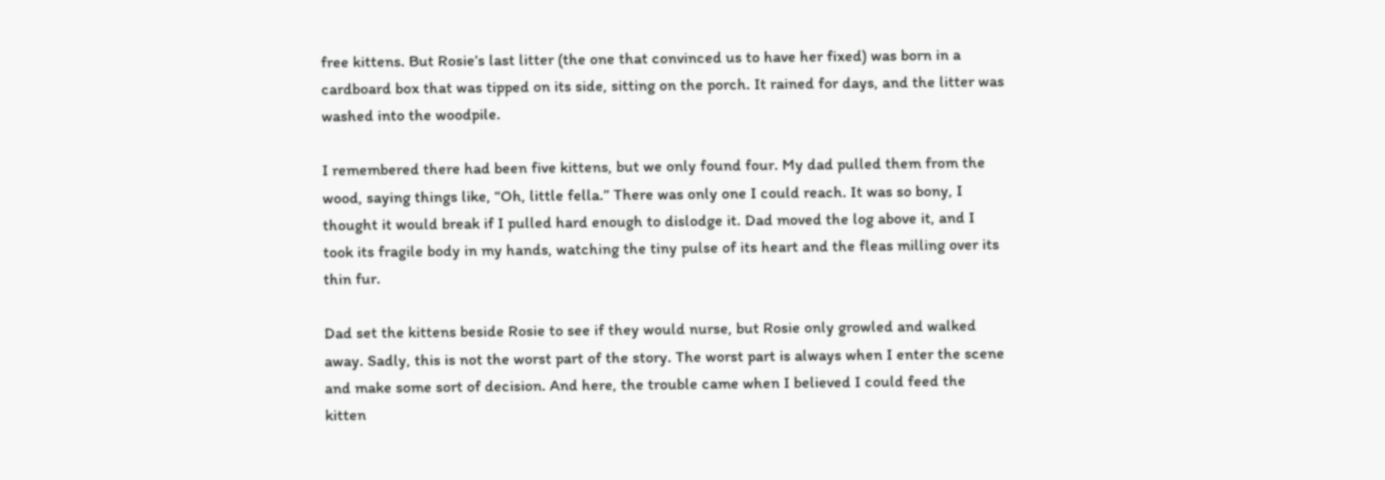free kittens. But Rosie’s last litter (the one that convinced us to have her fixed) was born in a cardboard box that was tipped on its side, sitting on the porch. It rained for days, and the litter was washed into the woodpile.

I remembered there had been five kittens, but we only found four. My dad pulled them from the wood, saying things like, “Oh, little fella.” There was only one I could reach. It was so bony, I thought it would break if I pulled hard enough to dislodge it. Dad moved the log above it, and I took its fragile body in my hands, watching the tiny pulse of its heart and the fleas milling over its thin fur.

Dad set the kittens beside Rosie to see if they would nurse, but Rosie only growled and walked away. Sadly, this is not the worst part of the story. The worst part is always when I enter the scene and make some sort of decision. And here, the trouble came when I believed I could feed the kitten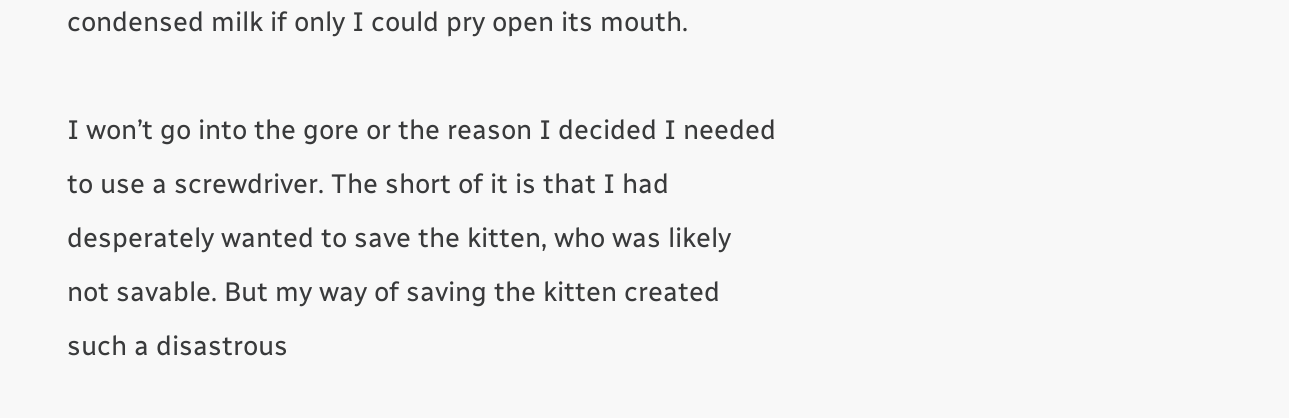condensed milk if only I could pry open its mouth.

I won’t go into the gore or the reason I decided I needed to use a screwdriver. The short of it is that I had desperately wanted to save the kitten, who was likely not savable. But my way of saving the kitten created such a disastrous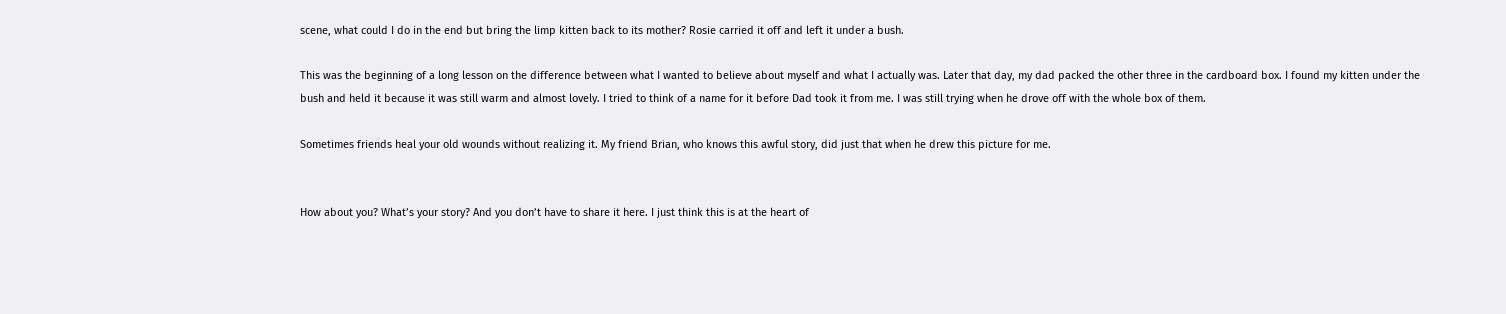scene, what could I do in the end but bring the limp kitten back to its mother? Rosie carried it off and left it under a bush.

This was the beginning of a long lesson on the difference between what I wanted to believe about myself and what I actually was. Later that day, my dad packed the other three in the cardboard box. I found my kitten under the bush and held it because it was still warm and almost lovely. I tried to think of a name for it before Dad took it from me. I was still trying when he drove off with the whole box of them.

Sometimes friends heal your old wounds without realizing it. My friend Brian, who knows this awful story, did just that when he drew this picture for me.


How about you? What’s your story? And you don’t have to share it here. I just think this is at the heart of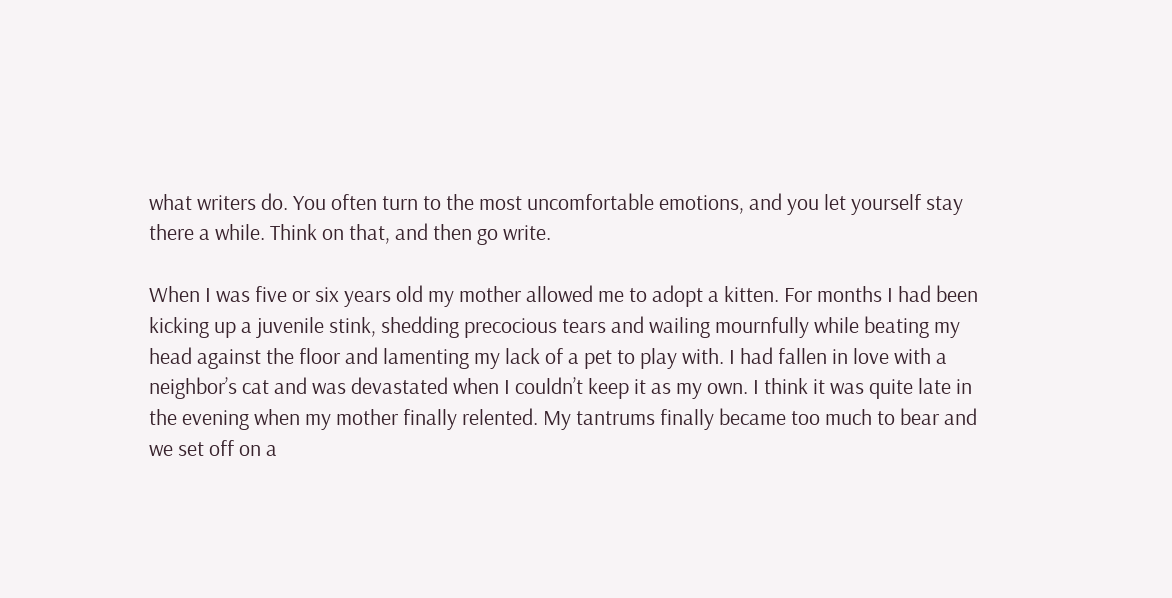what writers do. You often turn to the most uncomfortable emotions, and you let yourself stay there a while. Think on that, and then go write.

When I was five or six years old my mother allowed me to adopt a kitten. For months I had been kicking up a juvenile stink, shedding precocious tears and wailing mournfully while beating my head against the floor and lamenting my lack of a pet to play with. I had fallen in love with a neighbor’s cat and was devastated when I couldn’t keep it as my own. I think it was quite late in the evening when my mother finally relented. My tantrums finally became too much to bear and we set off on a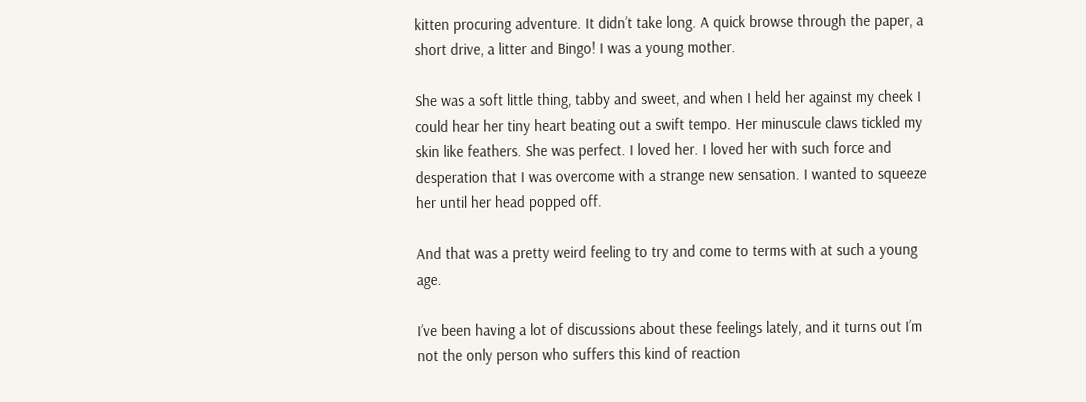kitten procuring adventure. It didn’t take long. A quick browse through the paper, a short drive, a litter and Bingo! I was a young mother.

She was a soft little thing, tabby and sweet, and when I held her against my cheek I could hear her tiny heart beating out a swift tempo. Her minuscule claws tickled my skin like feathers. She was perfect. I loved her. I loved her with such force and desperation that I was overcome with a strange new sensation. I wanted to squeeze her until her head popped off.

And that was a pretty weird feeling to try and come to terms with at such a young age.

I’ve been having a lot of discussions about these feelings lately, and it turns out I’m not the only person who suffers this kind of reaction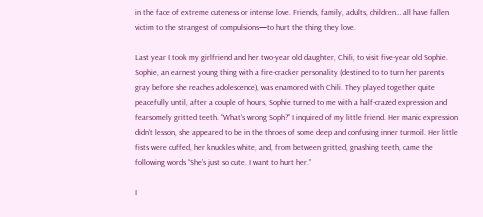in the face of extreme cuteness or intense love. Friends, family, adults, children… all have fallen victim to the strangest of compulsions—to hurt the thing they love.

Last year I took my girlfriend and her two-year old daughter, Chili, to visit five-year old Sophie. Sophie, an earnest young thing with a fire-cracker personality (destined to to turn her parents gray before she reaches adolescence), was enamored with Chili. They played together quite peacefully until, after a couple of hours, Sophie turned to me with a half-crazed expression and fearsomely gritted teeth. “What’s wrong Soph?” I inquired of my little friend. Her manic expression didn’t lesson, she appeared to be in the throes of some deep and confusing inner turmoil. Her little fists were cuffed, her knuckles white, and, from between gritted, gnashing teeth, came the following words “She’s just so cute. I want to hurt her.”

I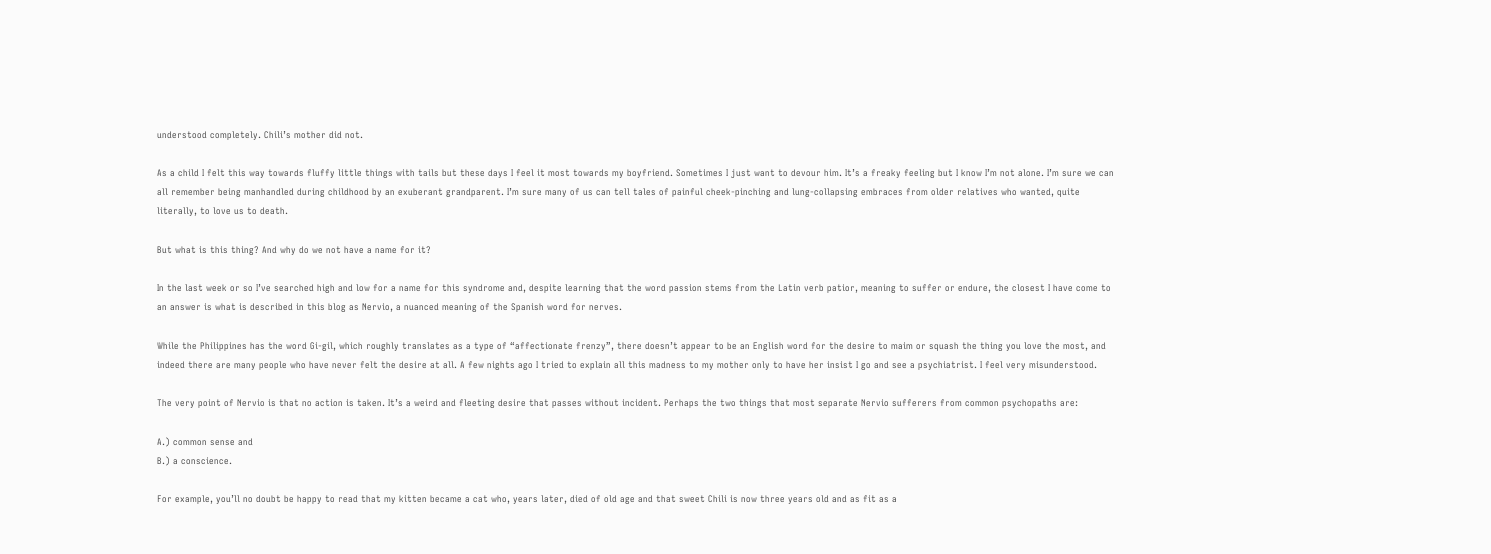understood completely. Chili’s mother did not.

As a child I felt this way towards fluffy little things with tails but these days I feel it most towards my boyfriend. Sometimes I just want to devour him. It’s a freaky feeling but I know I’m not alone. I’m sure we can all remember being manhandled during childhood by an exuberant grandparent. I’m sure many of us can tell tales of painful cheek-pinching and lung-collapsing embraces from older relatives who wanted, quite literally, to love us to death.

But what is this thing? And why do we not have a name for it?

In the last week or so I’ve searched high and low for a name for this syndrome and, despite learning that the word passion stems from the Latin verb patior, meaning to suffer or endure, the closest I have come to an answer is what is described in this blog as Nervio, a nuanced meaning of the Spanish word for nerves.

While the Philippines has the word Gi-gil, which roughly translates as a type of “affectionate frenzy”, there doesn’t appear to be an English word for the desire to maim or squash the thing you love the most, and indeed there are many people who have never felt the desire at all. A few nights ago I tried to explain all this madness to my mother only to have her insist I go and see a psychiatrist. I feel very misunderstood.

The very point of Nervio is that no action is taken. It’s a weird and fleeting desire that passes without incident. Perhaps the two things that most separate Nervio sufferers from common psychopaths are:

A.) common sense and
B.) a conscience.

For example, you’ll no doubt be happy to read that my kitten became a cat who, years later, died of old age and that sweet Chili is now three years old and as fit as a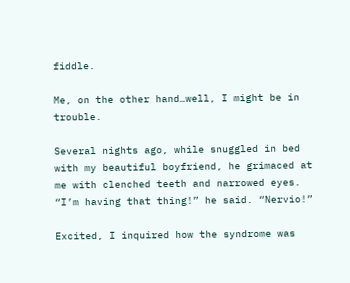fiddle.

Me, on the other hand…well, I might be in trouble.

Several nights ago, while snuggled in bed with my beautiful boyfriend, he grimaced at me with clenched teeth and narrowed eyes. “I’m having that thing!” he said. “Nervio!”

Excited, I inquired how the syndrome was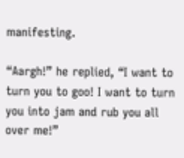manifesting.

“Aargh!” he replied, “I want to turn you to goo! I want to turn you into jam and rub you all over me!”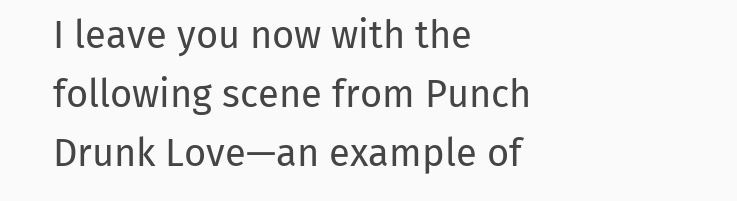I leave you now with the following scene from Punch Drunk Love—an example of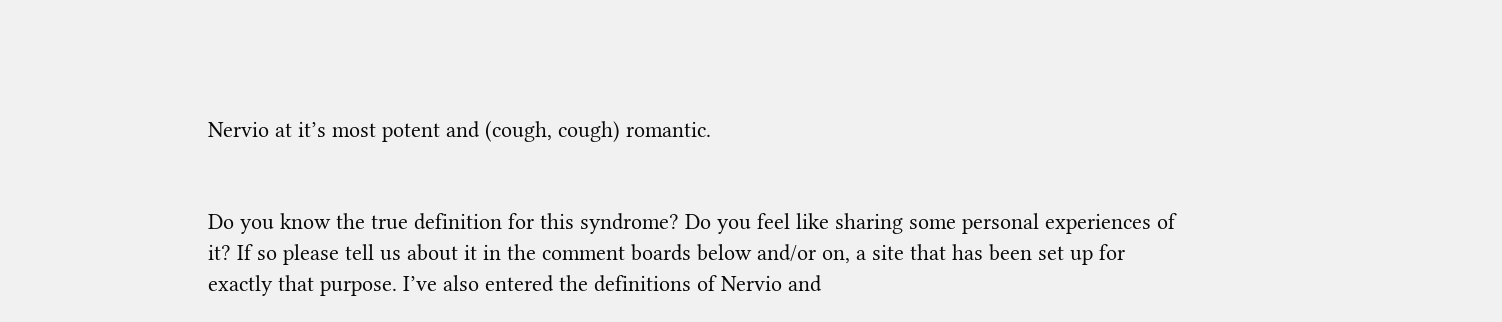Nervio at it’s most potent and (cough, cough) romantic.


Do you know the true definition for this syndrome? Do you feel like sharing some personal experiences of it? If so please tell us about it in the comment boards below and/or on, a site that has been set up for exactly that purpose. I’ve also entered the definitions of Nervio and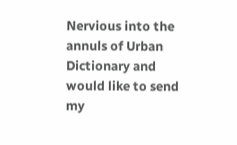Nervious into the annuls of Urban Dictionary and would like to send my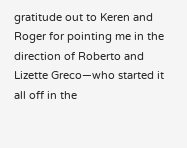gratitude out to Keren and Roger for pointing me in the direction of Roberto and Lizette Greco—who started it all off in the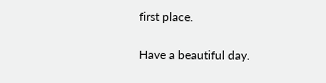first place.

Have a beautiful day.